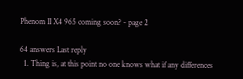Phenom II X4 965 coming soon? - page 2

64 answers Last reply
  1. Thing is, at this point no one knows what if any differences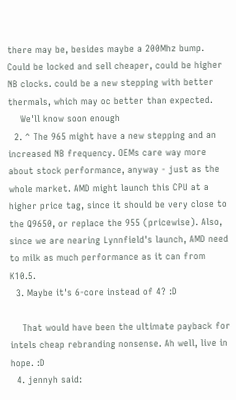there may be, besides maybe a 200Mhz bump. Could be locked and sell cheaper, could be higher NB clocks. could be a new stepping with better thermals, which may oc better than expected.
    We'll know soon enough
  2. ^ The 965 might have a new stepping and an increased NB frequency. OEMs care way more about stock performance, anyway - just as the whole market. AMD might launch this CPU at a higher price tag, since it should be very close to the Q9650, or replace the 955 (pricewise). Also, since we are nearing Lynnfield's launch, AMD need to milk as much performance as it can from K10.5.
  3. Maybe it's 6-core instead of 4? :D

    That would have been the ultimate payback for intels cheap rebranding nonsense. Ah well, live in hope. :D
  4. jennyh said: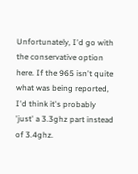Unfortunately, I'd go with the conservative option here. If the 965 isn't quite what was being reported, I'd think it's probably 'just' a 3.3ghz part instead of 3.4ghz.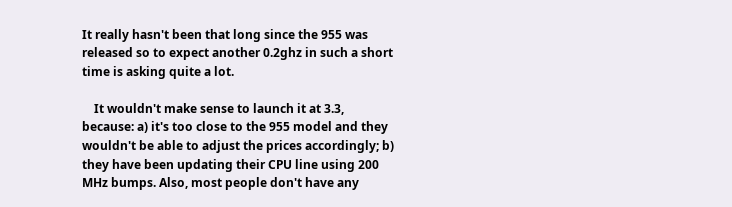It really hasn't been that long since the 955 was released so to expect another 0.2ghz in such a short time is asking quite a lot.

    It wouldn't make sense to launch it at 3.3, because: a) it's too close to the 955 model and they wouldn't be able to adjust the prices accordingly; b) they have been updating their CPU line using 200 MHz bumps. Also, most people don't have any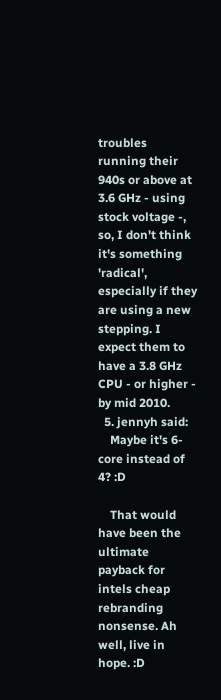troubles running their 940s or above at 3.6 GHz - using stock voltage -, so, I don't think it's something 'radical', especially if they are using a new stepping. I expect them to have a 3.8 GHz CPU - or higher - by mid 2010.
  5. jennyh said:
    Maybe it's 6-core instead of 4? :D

    That would have been the ultimate payback for intels cheap rebranding nonsense. Ah well, live in hope. :D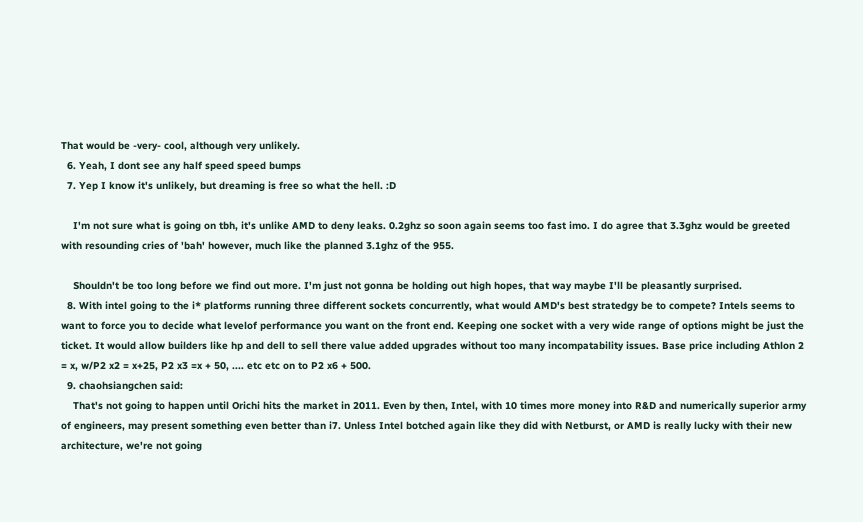That would be -very- cool, although very unlikely.
  6. Yeah, I dont see any half speed speed bumps
  7. Yep I know it's unlikely, but dreaming is free so what the hell. :D

    I'm not sure what is going on tbh, it's unlike AMD to deny leaks. 0.2ghz so soon again seems too fast imo. I do agree that 3.3ghz would be greeted with resounding cries of 'bah' however, much like the planned 3.1ghz of the 955.

    Shouldn't be too long before we find out more. I'm just not gonna be holding out high hopes, that way maybe I'll be pleasantly surprised.
  8. With intel going to the i* platforms running three different sockets concurrently, what would AMD's best stratedgy be to compete? Intels seems to want to force you to decide what levelof performance you want on the front end. Keeping one socket with a very wide range of options might be just the ticket. It would allow builders like hp and dell to sell there value added upgrades without too many incompatability issues. Base price including Athlon 2 = x, w/P2 x2 = x+25, P2 x3 =x + 50, .... etc etc on to P2 x6 + 500.
  9. chaohsiangchen said:
    That's not going to happen until Orichi hits the market in 2011. Even by then, Intel, with 10 times more money into R&D and numerically superior army of engineers, may present something even better than i7. Unless Intel botched again like they did with Netburst, or AMD is really lucky with their new architecture, we're not going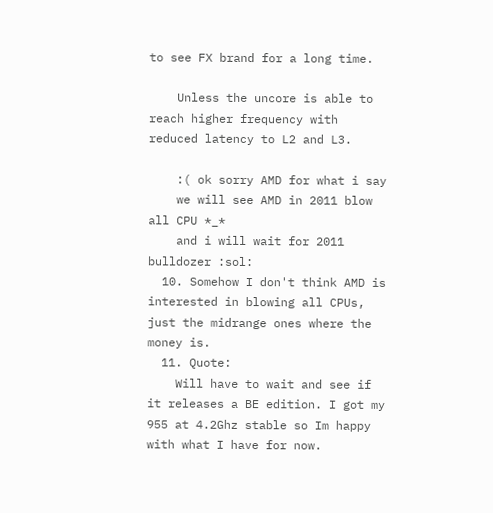to see FX brand for a long time.

    Unless the uncore is able to reach higher frequency with reduced latency to L2 and L3.

    :( ok sorry AMD for what i say
    we will see AMD in 2011 blow all CPU *_*
    and i will wait for 2011 bulldozer :sol:
  10. Somehow I don't think AMD is interested in blowing all CPUs, just the midrange ones where the money is.
  11. Quote:
    Will have to wait and see if it releases a BE edition. I got my 955 at 4.2Ghz stable so Im happy with what I have for now.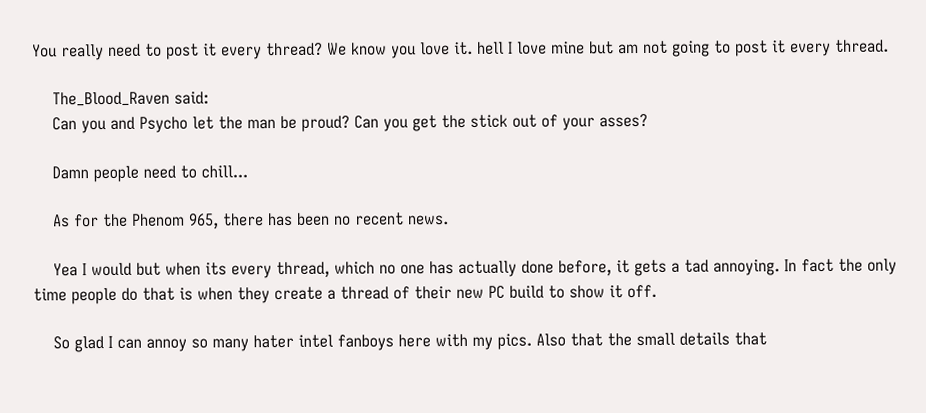You really need to post it every thread? We know you love it. hell I love mine but am not going to post it every thread.

    The_Blood_Raven said:
    Can you and Psycho let the man be proud? Can you get the stick out of your asses?

    Damn people need to chill...

    As for the Phenom 965, there has been no recent news.

    Yea I would but when its every thread, which no one has actually done before, it gets a tad annoying. In fact the only time people do that is when they create a thread of their new PC build to show it off.

    So glad I can annoy so many hater intel fanboys here with my pics. Also that the small details that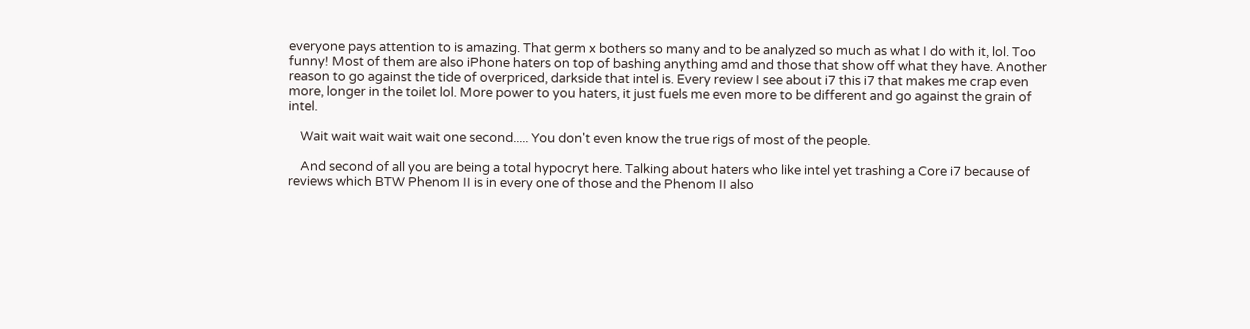everyone pays attention to is amazing. That germ x bothers so many and to be analyzed so much as what I do with it, lol. Too funny! Most of them are also iPhone haters on top of bashing anything amd and those that show off what they have. Another reason to go against the tide of overpriced, darkside that intel is. Every review I see about i7 this i7 that makes me crap even more, longer in the toilet lol. More power to you haters, it just fuels me even more to be different and go against the grain of intel.

    Wait wait wait wait wait one second..... You don't even know the true rigs of most of the people.

    And second of all you are being a total hypocryt here. Talking about haters who like intel yet trashing a Core i7 because of reviews which BTW Phenom II is in every one of those and the Phenom II also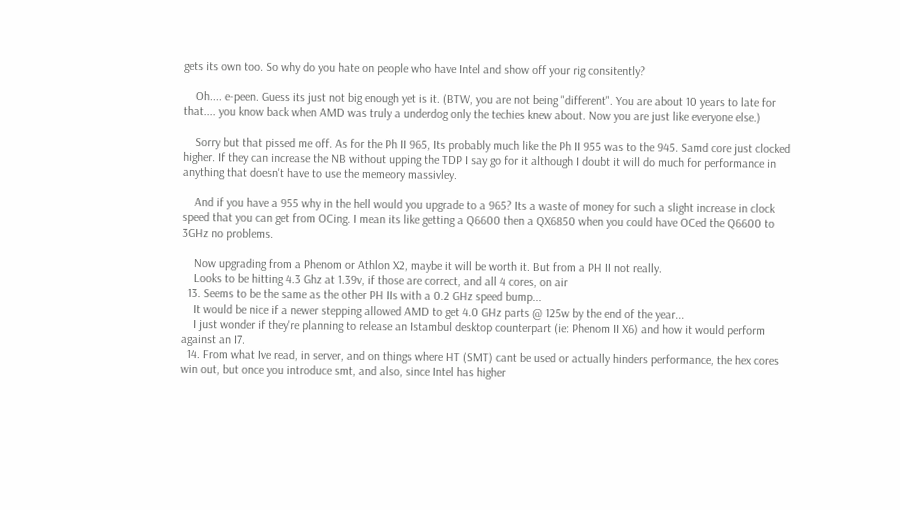gets its own too. So why do you hate on people who have Intel and show off your rig consitently?

    Oh.... e-peen. Guess its just not big enough yet is it. (BTW, you are not being "different". You are about 10 years to late for that.... you know back when AMD was truly a underdog only the techies knew about. Now you are just like everyone else.)

    Sorry but that pissed me off. As for the Ph II 965, Its probably much like the Ph II 955 was to the 945. Samd core just clocked higher. If they can increase the NB without upping the TDP I say go for it although I doubt it will do much for performance in anything that doesn't have to use the memeory massivley.

    And if you have a 955 why in the hell would you upgrade to a 965? Its a waste of money for such a slight increase in clock speed that you can get from OCing. I mean its like getting a Q6600 then a QX6850 when you could have OCed the Q6600 to 3GHz no problems.

    Now upgrading from a Phenom or Athlon X2, maybe it will be worth it. But from a PH II not really.
    Looks to be hitting 4.3 Ghz at 1.39v, if those are correct, and all 4 cores, on air
  13. Seems to be the same as the other PH IIs with a 0.2 GHz speed bump...
    It would be nice if a newer stepping allowed AMD to get 4.0 GHz parts @ 125w by the end of the year...
    I just wonder if they're planning to release an Istambul desktop counterpart (ie: Phenom II X6) and how it would perform against an I7.
  14. From what Ive read, in server, and on things where HT (SMT) cant be used or actually hinders performance, the hex cores win out, but once you introduce smt, and also, since Intel has higher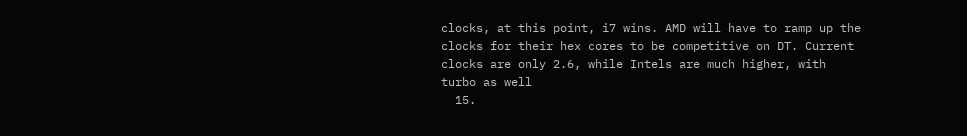clocks, at this point, i7 wins. AMD will have to ramp up the clocks for their hex cores to be competitive on DT. Current clocks are only 2.6, while Intels are much higher, with turbo as well
  15.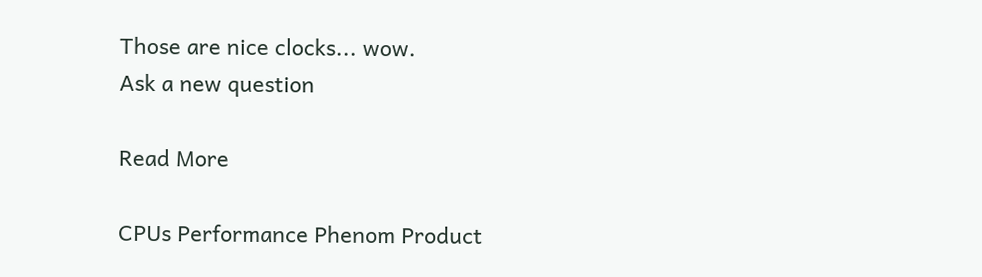Those are nice clocks... wow.
Ask a new question

Read More

CPUs Performance Phenom Product